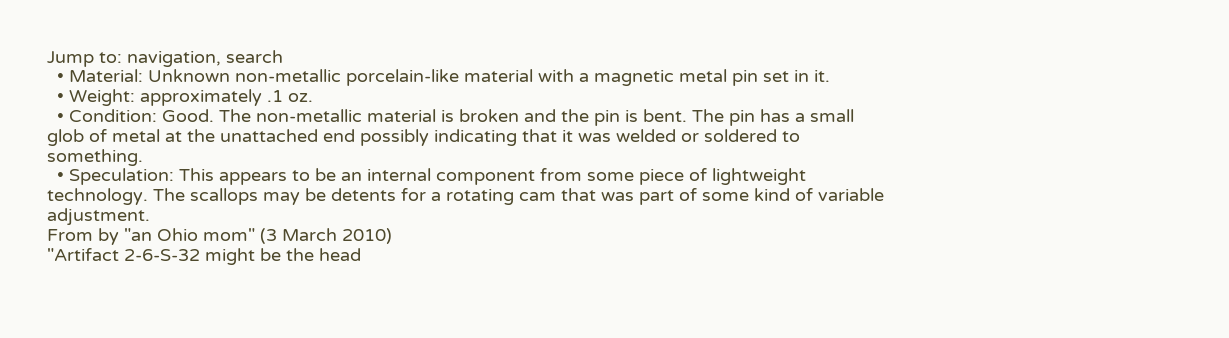Jump to: navigation, search
  • Material: Unknown non-metallic porcelain-like material with a magnetic metal pin set in it.
  • Weight: approximately .1 oz.
  • Condition: Good. The non-metallic material is broken and the pin is bent. The pin has a small glob of metal at the unattached end possibly indicating that it was welded or soldered to something.
  • Speculation: This appears to be an internal component from some piece of lightweight technology. The scallops may be detents for a rotating cam that was part of some kind of variable adjustment.
From by "an Ohio mom" (3 March 2010)
"Artifact 2-6-S-32 might be the head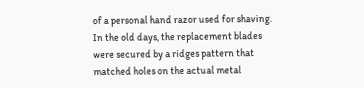of a personal hand razor used for shaving. In the old days, the replacement blades were secured by a ridges pattern that matched holes on the actual metal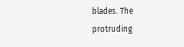blades. The protruding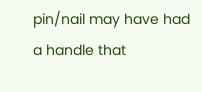pin/nail may have had a handle that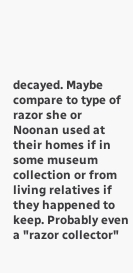decayed. Maybe compare to type of razor she or Noonan used at their homes if in some museum collection or from living relatives if they happened to keep. Probably even a "razor collector"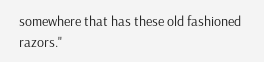somewhere that has these old fashioned razors."